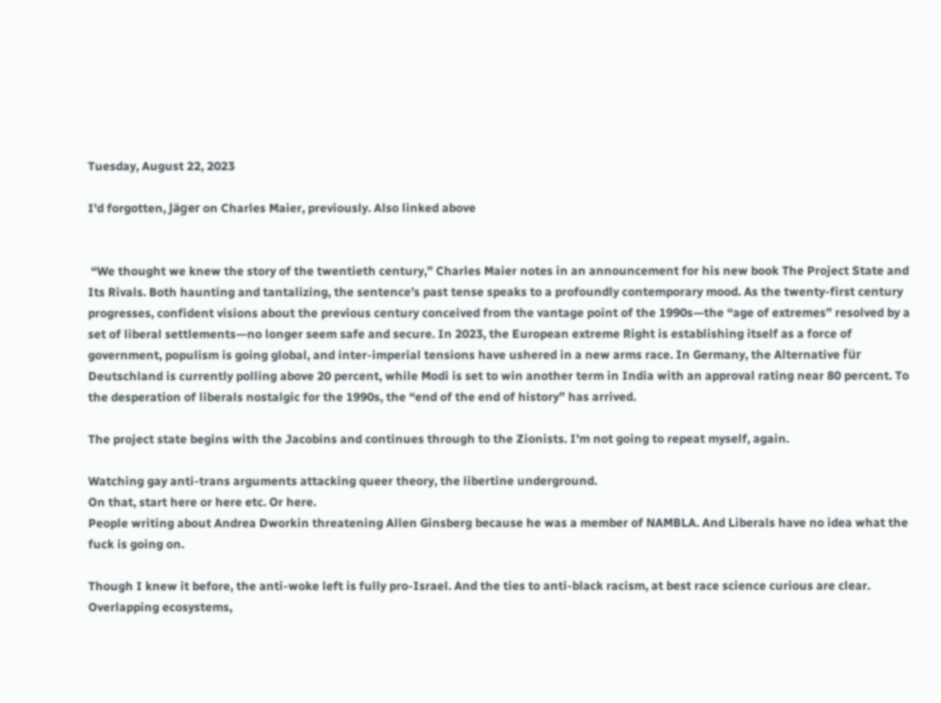Tuesday, August 22, 2023

I'd forgotten, Jäger on Charles Maier, previously. Also linked above


 “We thought we knew the story of the twentieth century,” Charles Maier notes in an announcement for his new book The Project State and Its Rivals. Both haunting and tantalizing, the sentence’s past tense speaks to a profoundly contemporary mood. As the twenty-first century progresses, confident visions about the previous century conceived from the vantage point of the 1990s—the “age of extremes” resolved by a set of liberal settlements—no longer seem safe and secure. In 2023, the European extreme Right is establishing itself as a force of government, populism is going global, and inter-imperial tensions have ushered in a new arms race. In Germany, the Alternative für Deutschland is currently polling above 20 percent, while Modi is set to win another term in India with an approval rating near 80 percent. To the desperation of liberals nostalgic for the 1990s, the “end of the end of history” has arrived.

The project state begins with the Jacobins and continues through to the Zionists. I'm not going to repeat myself, again.

Watching gay anti-trans arguments attacking queer theory, the libertine underground.
On that, start here or here etc. Or here.
People writing about Andrea Dworkin threatening Allen Ginsberg because he was a member of NAMBLA. And Liberals have no idea what the fuck is going on.

Though I knew it before, the anti-woke left is fully pro-Israel. And the ties to anti-black racism, at best race science curious are clear. Overlapping ecosystems,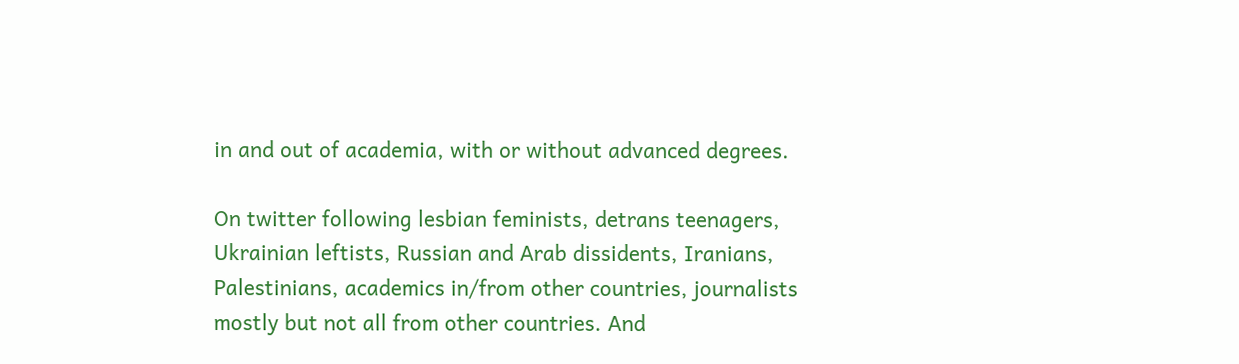in and out of academia, with or without advanced degrees.

On twitter following lesbian feminists, detrans teenagers, Ukrainian leftists, Russian and Arab dissidents, Iranians, Palestinians, academics in/from other countries, journalists mostly but not all from other countries. And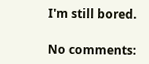I'm still bored.

No comments: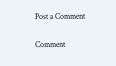Post a Comment

Comment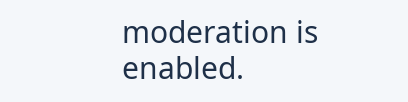moderation is enabled.